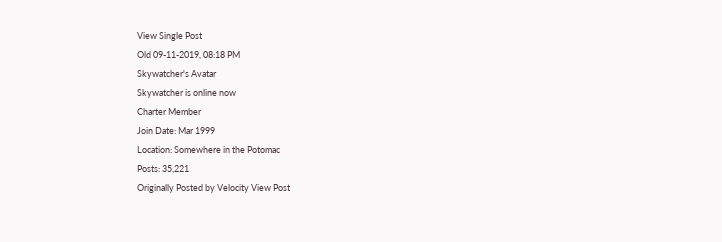View Single Post
Old 09-11-2019, 08:18 PM
Skywatcher's Avatar
Skywatcher is online now
Charter Member
Join Date: Mar 1999
Location: Somewhere in the Potomac
Posts: 35,221
Originally Posted by Velocity View Post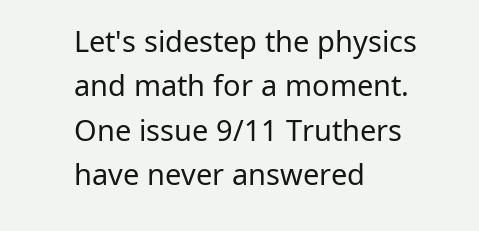Let's sidestep the physics and math for a moment. One issue 9/11 Truthers have never answered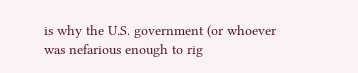is why the U.S. government (or whoever was nefarious enough to rig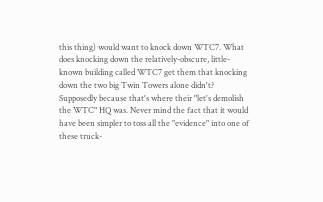this thing) would want to knock down WTC7. What does knocking down the relatively-obscure, little-known building called WTC7 get them that knocking down the two big Twin Towers alone didn't?
Supposedly because that's where their "let's demolish the WTC" HQ was. Never mind the fact that it would have been simpler to toss all the "evidence" into one of these truck-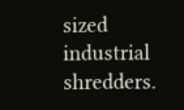sized industrial shredders.